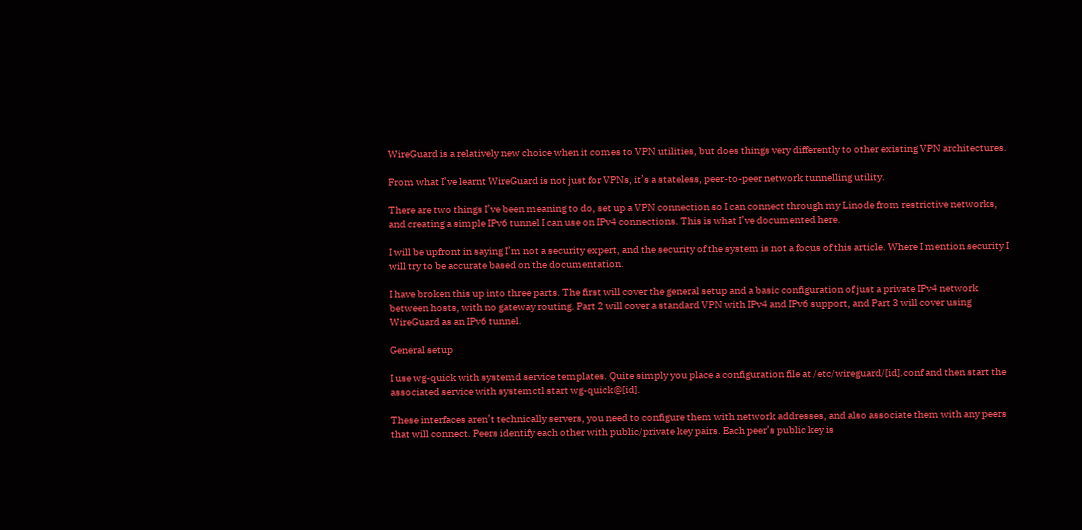WireGuard is a relatively new choice when it comes to VPN utilities, but does things very differently to other existing VPN architectures.

From what I’ve learnt WireGuard is not just for VPNs, it’s a stateless, peer-to-peer network tunnelling utility.

There are two things I’ve been meaning to do, set up a VPN connection so I can connect through my Linode from restrictive networks, and creating a simple IPv6 tunnel I can use on IPv4 connections. This is what I’ve documented here.

I will be upfront in saying I’m not a security expert, and the security of the system is not a focus of this article. Where I mention security I will try to be accurate based on the documentation.

I have broken this up into three parts. The first will cover the general setup and a basic configuration of just a private IPv4 network between hosts, with no gateway routing. Part 2 will cover a standard VPN with IPv4 and IPv6 support, and Part 3 will cover using WireGuard as an IPv6 tunnel.

General setup

I use wg-quick with systemd service templates. Quite simply you place a configuration file at /etc/wireguard/[id].conf and then start the associated service with systemctl start wg-quick@[id].

These interfaces aren’t technically servers, you need to configure them with network addresses, and also associate them with any peers that will connect. Peers identify each other with public/private key pairs. Each peer’s public key is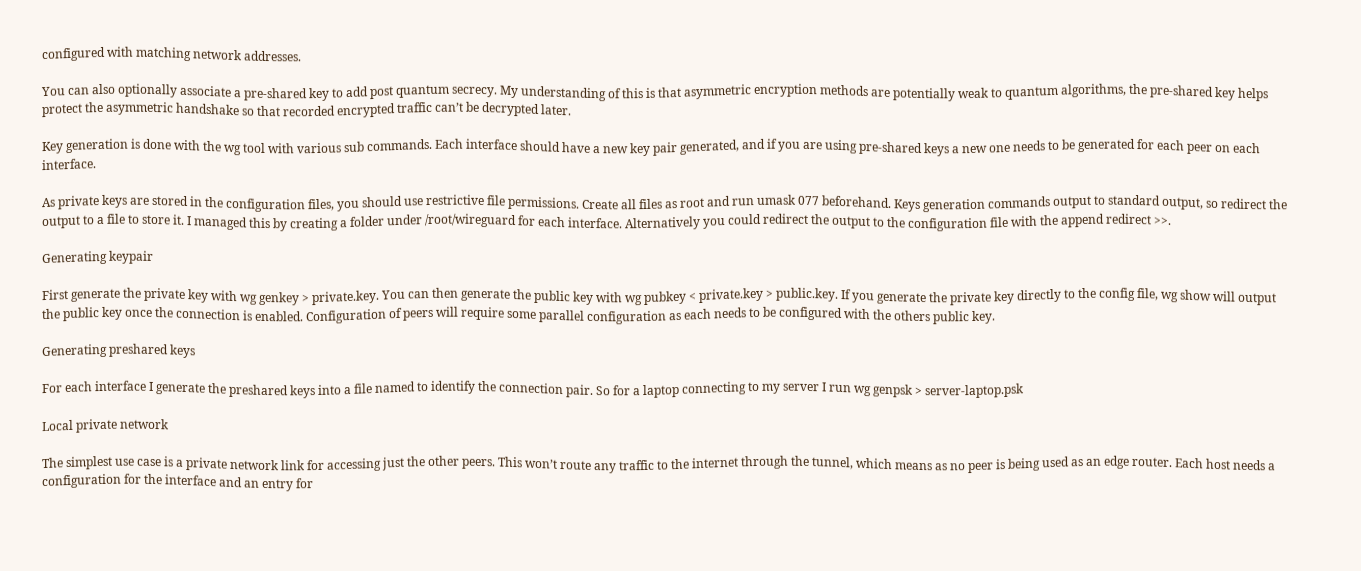configured with matching network addresses.

You can also optionally associate a pre-shared key to add post quantum secrecy. My understanding of this is that asymmetric encryption methods are potentially weak to quantum algorithms, the pre-shared key helps protect the asymmetric handshake so that recorded encrypted traffic can’t be decrypted later.

Key generation is done with the wg tool with various sub commands. Each interface should have a new key pair generated, and if you are using pre-shared keys a new one needs to be generated for each peer on each interface.

As private keys are stored in the configuration files, you should use restrictive file permissions. Create all files as root and run umask 077 beforehand. Keys generation commands output to standard output, so redirect the output to a file to store it. I managed this by creating a folder under /root/wireguard for each interface. Alternatively you could redirect the output to the configuration file with the append redirect >>.

Generating keypair

First generate the private key with wg genkey > private.key. You can then generate the public key with wg pubkey < private.key > public.key. If you generate the private key directly to the config file, wg show will output the public key once the connection is enabled. Configuration of peers will require some parallel configuration as each needs to be configured with the others public key.

Generating preshared keys

For each interface I generate the preshared keys into a file named to identify the connection pair. So for a laptop connecting to my server I run wg genpsk > server-laptop.psk

Local private network

The simplest use case is a private network link for accessing just the other peers. This won’t route any traffic to the internet through the tunnel, which means as no peer is being used as an edge router. Each host needs a configuration for the interface and an entry for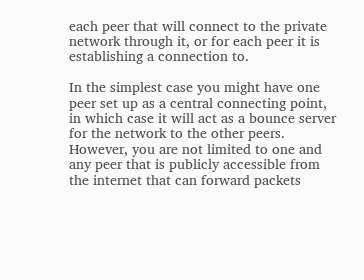each peer that will connect to the private network through it, or for each peer it is establishing a connection to.

In the simplest case you might have one peer set up as a central connecting point, in which case it will act as a bounce server for the network to the other peers. However, you are not limited to one and any peer that is publicly accessible from the internet that can forward packets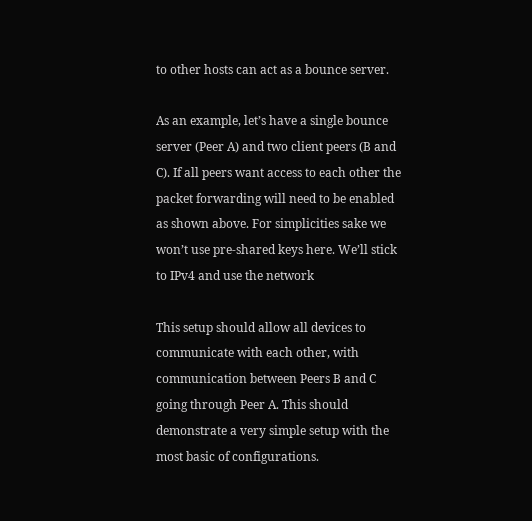to other hosts can act as a bounce server.

As an example, let’s have a single bounce server (Peer A) and two client peers (B and C). If all peers want access to each other the packet forwarding will need to be enabled as shown above. For simplicities sake we won’t use pre-shared keys here. We’ll stick to IPv4 and use the network

This setup should allow all devices to communicate with each other, with communication between Peers B and C going through Peer A. This should demonstrate a very simple setup with the most basic of configurations.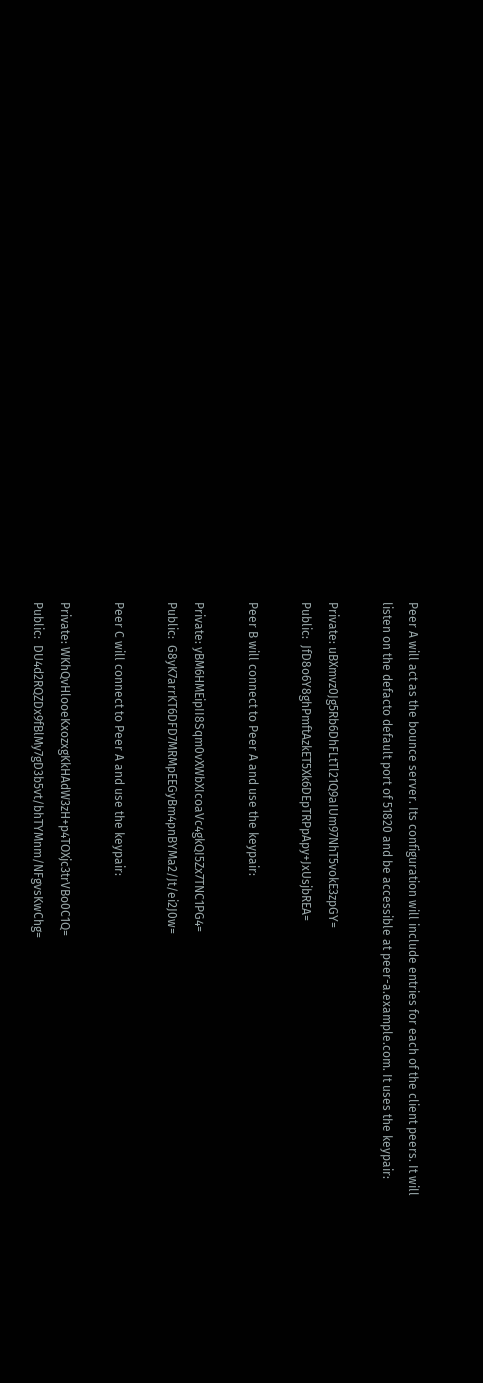Peer A will act as the bounce server. Its configuration will include entries for each of the client peers. It will listen on the defacto default port of 51820 and be accessible at peer-a.example.com. It uses the keypair:

Private: uBXmvz0Jg5Rb6DhFLtTl21Q9aIUm97NhT5vokE3zpGY=
Public:  JfD8o6Y8ghPmftAzkET5Xk6DEpTRPpApy+JxUsjbREA=

Peer B will connect to Peer A and use the keypair:

Private: yBM6HMEipII8Sqm0vXWbXIcoaVc4gkQI5Zx7TNC1PG4=
Public:  G8yK7arrKT6DFD7MRMpEEGyBm4pnBYMa2/Jt/ei2J0w=

Peer C will connect to Peer A and use the keypair:

Private: WKhQvHlooeKxozxgKkHAdW3zH+p4TOXjc3trVBo0C1Q=
Public:  DU4d2RQZDx9fBlMy7gD3b5vt/bhTYMnm/NFgvsKwChg=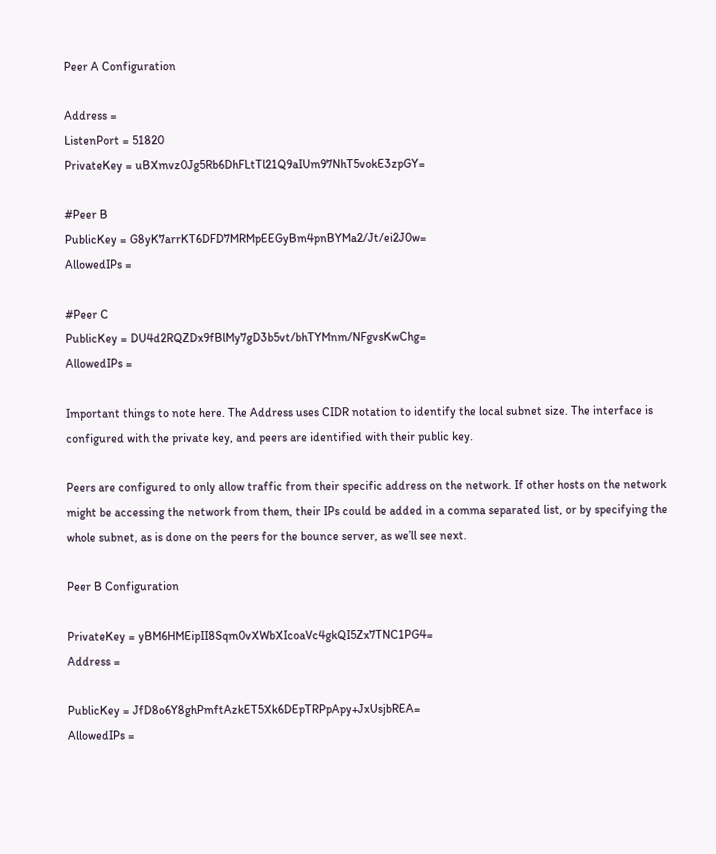Peer A Configuration

Address =
ListenPort = 51820
PrivateKey = uBXmvz0Jg5Rb6DhFLtTl21Q9aIUm97NhT5vokE3zpGY=

#Peer B
PublicKey = G8yK7arrKT6DFD7MRMpEEGyBm4pnBYMa2/Jt/ei2J0w=
AllowedIPs =

#Peer C
PublicKey = DU4d2RQZDx9fBlMy7gD3b5vt/bhTYMnm/NFgvsKwChg=
AllowedIPs =

Important things to note here. The Address uses CIDR notation to identify the local subnet size. The interface is configured with the private key, and peers are identified with their public key.

Peers are configured to only allow traffic from their specific address on the network. If other hosts on the network might be accessing the network from them, their IPs could be added in a comma separated list, or by specifying the whole subnet, as is done on the peers for the bounce server, as we’ll see next.

Peer B Configuration

PrivateKey = yBM6HMEipII8Sqm0vXWbXIcoaVc4gkQI5Zx7TNC1PG4=
Address =

PublicKey = JfD8o6Y8ghPmftAzkET5Xk6DEpTRPpApy+JxUsjbREA=
AllowedIPs =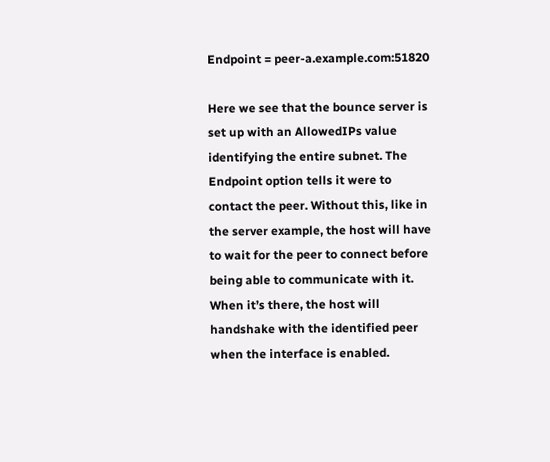Endpoint = peer-a.example.com:51820

Here we see that the bounce server is set up with an AllowedIPs value identifying the entire subnet. The Endpoint option tells it were to contact the peer. Without this, like in the server example, the host will have to wait for the peer to connect before being able to communicate with it. When it’s there, the host will handshake with the identified peer when the interface is enabled.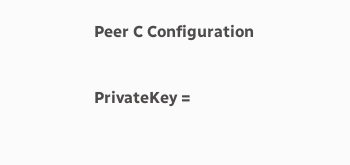Peer C Configuration

PrivateKey =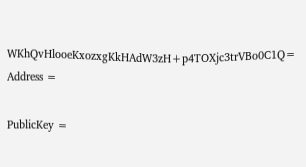WKhQvHlooeKxozxgKkHAdW3zH+p4TOXjc3trVBo0C1Q=
Address =

PublicKey =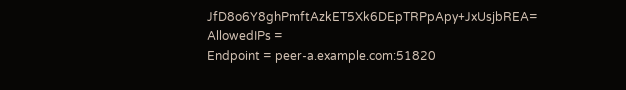JfD8o6Y8ghPmftAzkET5Xk6DEpTRPpApy+JxUsjbREA=
AllowedIPs =
Endpoint = peer-a.example.com:51820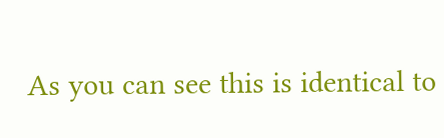As you can see this is identical to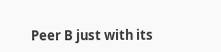Peer B just with its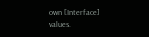own [Interface] values.